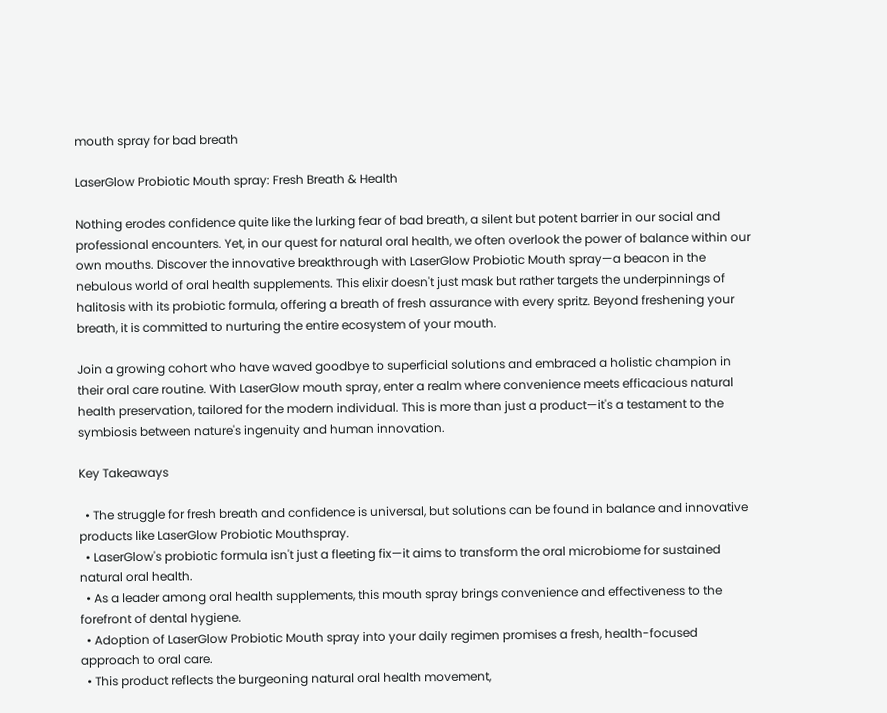mouth spray for bad breath

LaserGlow Probiotic Mouth spray: Fresh Breath & Health

Nothing erodes confidence quite like the lurking fear of bad breath, a silent but potent barrier in our social and professional encounters. Yet, in our quest for natural oral health, we often overlook the power of balance within our own mouths. Discover the innovative breakthrough with LaserGlow Probiotic Mouth spray—a beacon in the nebulous world of oral health supplements. This elixir doesn't just mask but rather targets the underpinnings of halitosis with its probiotic formula, offering a breath of fresh assurance with every spritz. Beyond freshening your breath, it is committed to nurturing the entire ecosystem of your mouth.

Join a growing cohort who have waved goodbye to superficial solutions and embraced a holistic champion in their oral care routine. With LaserGlow mouth spray, enter a realm where convenience meets efficacious natural health preservation, tailored for the modern individual. This is more than just a product—it's a testament to the symbiosis between nature's ingenuity and human innovation.

Key Takeaways

  • The struggle for fresh breath and confidence is universal, but solutions can be found in balance and innovative products like LaserGlow Probiotic Mouthspray.
  • LaserGlow's probiotic formula isn't just a fleeting fix—it aims to transform the oral microbiome for sustained natural oral health.
  • As a leader among oral health supplements, this mouth spray brings convenience and effectiveness to the forefront of dental hygiene.
  • Adoption of LaserGlow Probiotic Mouth spray into your daily regimen promises a fresh, health-focused approach to oral care.
  • This product reflects the burgeoning natural oral health movement,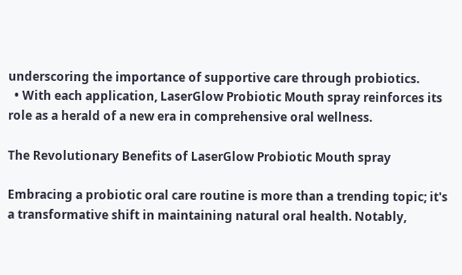underscoring the importance of supportive care through probiotics.
  • With each application, LaserGlow Probiotic Mouth spray reinforces its role as a herald of a new era in comprehensive oral wellness.

The Revolutionary Benefits of LaserGlow Probiotic Mouth spray

Embracing a probiotic oral care routine is more than a trending topic; it's a transformative shift in maintaining natural oral health. Notably,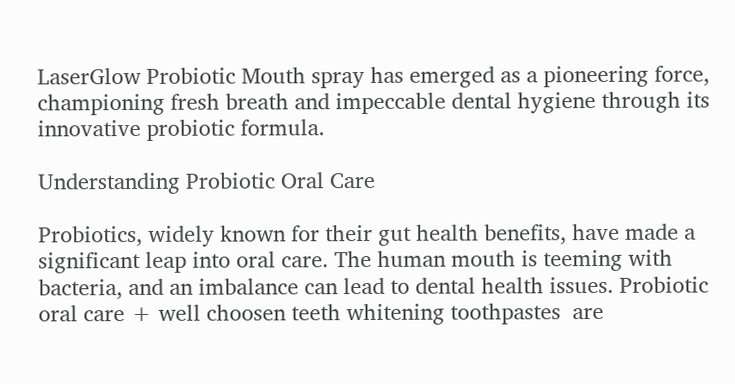LaserGlow Probiotic Mouth spray has emerged as a pioneering force, championing fresh breath and impeccable dental hygiene through its innovative probiotic formula.

Understanding Probiotic Oral Care

Probiotics, widely known for their gut health benefits, have made a significant leap into oral care. The human mouth is teeming with bacteria, and an imbalance can lead to dental health issues. Probiotic oral care + well choosen teeth whitening toothpastes  are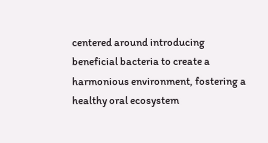centered around introducing beneficial bacteria to create a harmonious environment, fostering a healthy oral ecosystem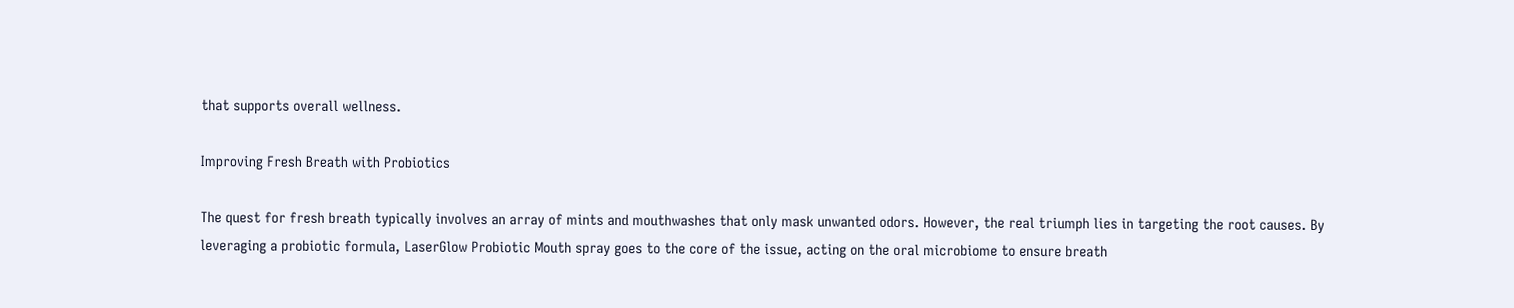that supports overall wellness.

Improving Fresh Breath with Probiotics

The quest for fresh breath typically involves an array of mints and mouthwashes that only mask unwanted odors. However, the real triumph lies in targeting the root causes. By leveraging a probiotic formula, LaserGlow Probiotic Mouth spray goes to the core of the issue, acting on the oral microbiome to ensure breath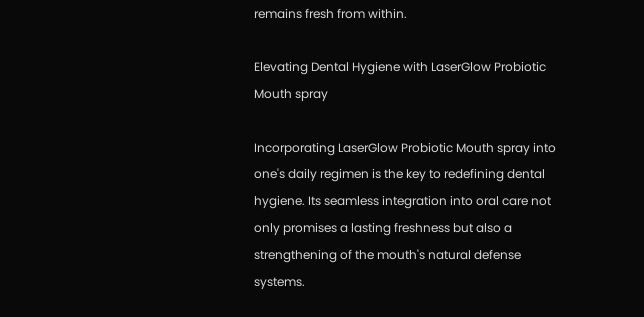remains fresh from within.

Elevating Dental Hygiene with LaserGlow Probiotic Mouth spray

Incorporating LaserGlow Probiotic Mouth spray into one's daily regimen is the key to redefining dental hygiene. Its seamless integration into oral care not only promises a lasting freshness but also a strengthening of the mouth's natural defense systems.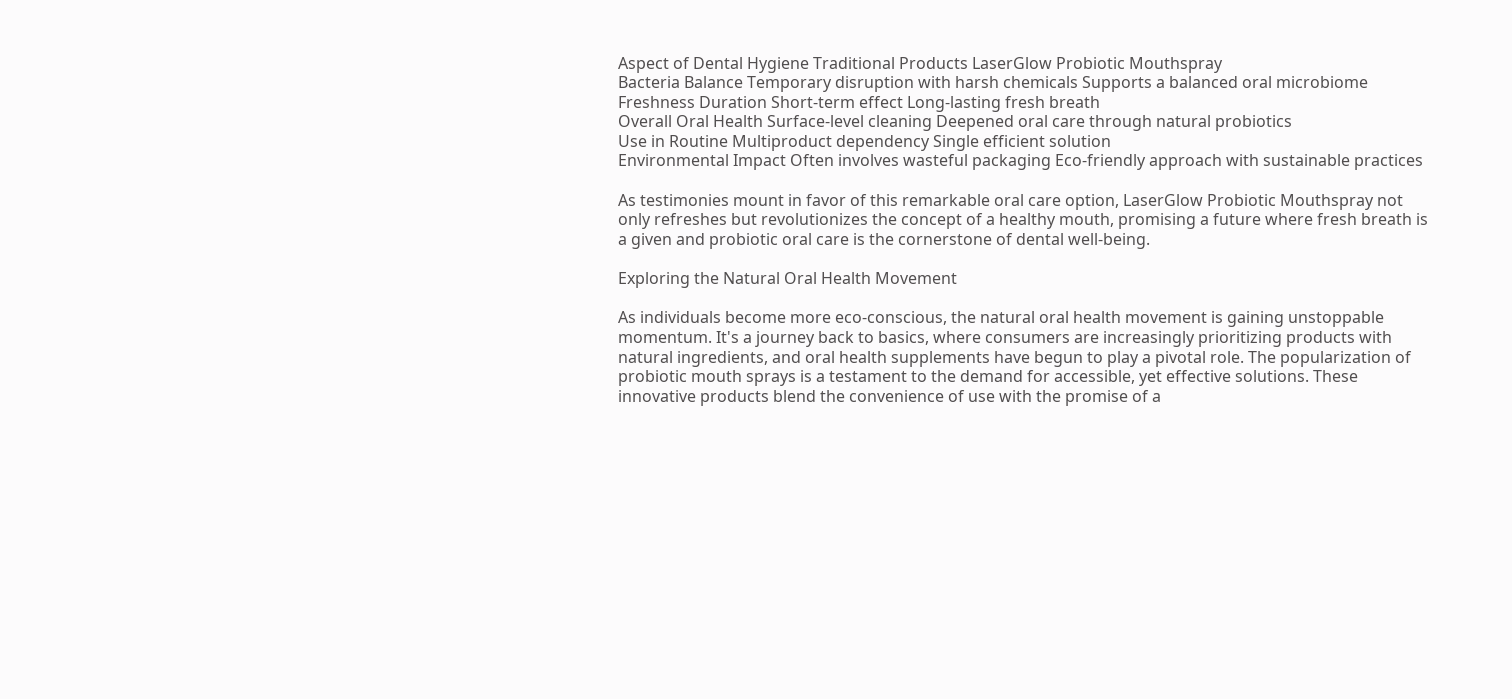Aspect of Dental Hygiene Traditional Products LaserGlow Probiotic Mouthspray
Bacteria Balance Temporary disruption with harsh chemicals Supports a balanced oral microbiome
Freshness Duration Short-term effect Long-lasting fresh breath
Overall Oral Health Surface-level cleaning Deepened oral care through natural probiotics
Use in Routine Multiproduct dependency Single efficient solution
Environmental Impact Often involves wasteful packaging Eco-friendly approach with sustainable practices

As testimonies mount in favor of this remarkable oral care option, LaserGlow Probiotic Mouthspray not only refreshes but revolutionizes the concept of a healthy mouth, promising a future where fresh breath is a given and probiotic oral care is the cornerstone of dental well-being.

Exploring the Natural Oral Health Movement

As individuals become more eco-conscious, the natural oral health movement is gaining unstoppable momentum. It's a journey back to basics, where consumers are increasingly prioritizing products with natural ingredients, and oral health supplements have begun to play a pivotal role. The popularization of probiotic mouth sprays is a testament to the demand for accessible, yet effective solutions. These innovative products blend the convenience of use with the promise of a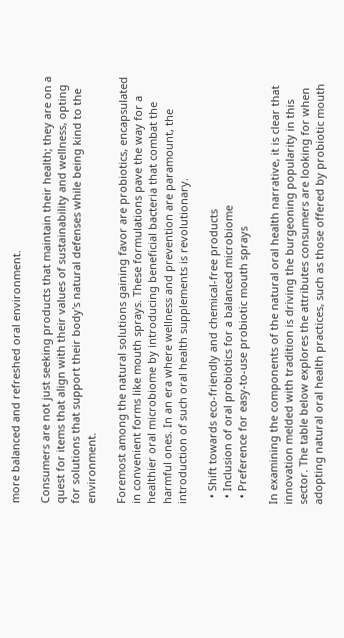more balanced and refreshed oral environment.

Consumers are not just seeking products that maintain their health; they are on a quest for items that align with their values of sustainability and wellness, opting for solutions that support their body's natural defenses while being kind to the environment.

Foremost among the natural solutions gaining favor are probiotics, encapsulated in convenient forms like mouth sprays. These formulations pave the way for a healthier oral microbiome by introducing beneficial bacteria that combat the harmful ones. In an era where wellness and prevention are paramount, the introduction of such oral health supplements is revolutionary.

  • Shift towards eco-friendly and chemical-free products
  • Inclusion of oral probiotics for a balanced microbiome
  • Preference for easy-to-use probiotic mouth sprays

In examining the components of the natural oral health narrative, it is clear that innovation melded with tradition is driving the burgeoning popularity in this sector. The table below explores the attributes consumers are looking for when adopting natural oral health practices, such as those offered by probiotic mouth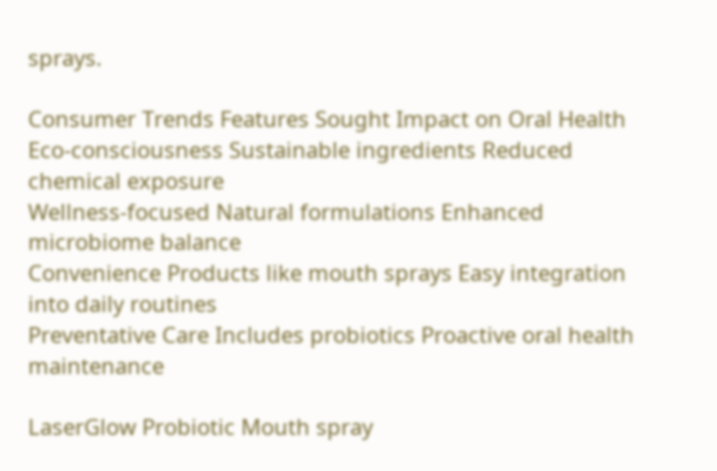sprays.

Consumer Trends Features Sought Impact on Oral Health
Eco-consciousness Sustainable ingredients Reduced chemical exposure
Wellness-focused Natural formulations Enhanced microbiome balance
Convenience Products like mouth sprays Easy integration into daily routines
Preventative Care Includes probiotics Proactive oral health maintenance

LaserGlow Probiotic Mouth spray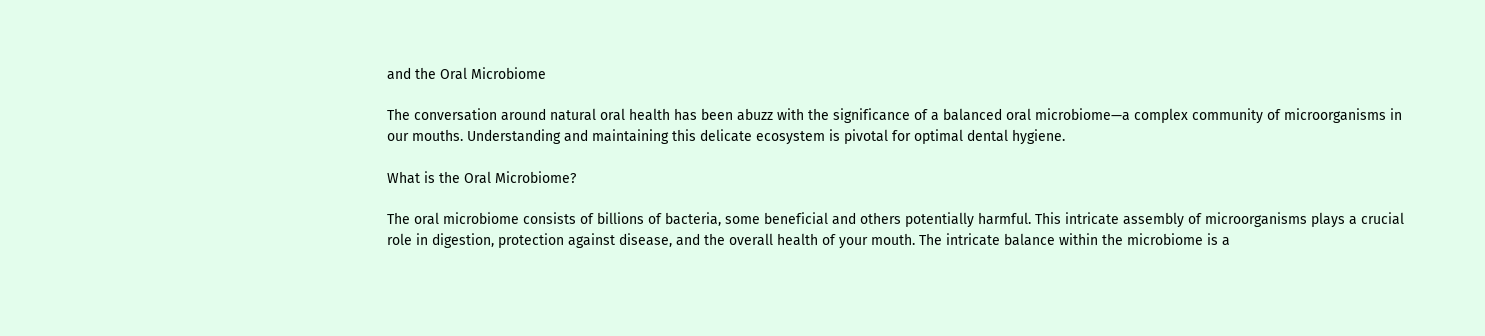and the Oral Microbiome

The conversation around natural oral health has been abuzz with the significance of a balanced oral microbiome—a complex community of microorganisms in our mouths. Understanding and maintaining this delicate ecosystem is pivotal for optimal dental hygiene.

What is the Oral Microbiome?

The oral microbiome consists of billions of bacteria, some beneficial and others potentially harmful. This intricate assembly of microorganisms plays a crucial role in digestion, protection against disease, and the overall health of your mouth. The intricate balance within the microbiome is a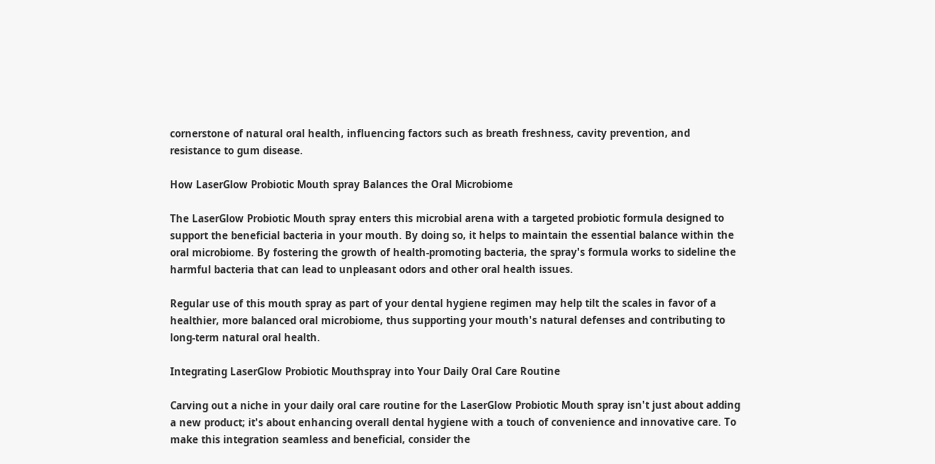cornerstone of natural oral health, influencing factors such as breath freshness, cavity prevention, and resistance to gum disease.

How LaserGlow Probiotic Mouth spray Balances the Oral Microbiome

The LaserGlow Probiotic Mouth spray enters this microbial arena with a targeted probiotic formula designed to support the beneficial bacteria in your mouth. By doing so, it helps to maintain the essential balance within the oral microbiome. By fostering the growth of health-promoting bacteria, the spray's formula works to sideline the harmful bacteria that can lead to unpleasant odors and other oral health issues.

Regular use of this mouth spray as part of your dental hygiene regimen may help tilt the scales in favor of a healthier, more balanced oral microbiome, thus supporting your mouth's natural defenses and contributing to long-term natural oral health.

Integrating LaserGlow Probiotic Mouthspray into Your Daily Oral Care Routine

Carving out a niche in your daily oral care routine for the LaserGlow Probiotic Mouth spray isn't just about adding a new product; it's about enhancing overall dental hygiene with a touch of convenience and innovative care. To make this integration seamless and beneficial, consider the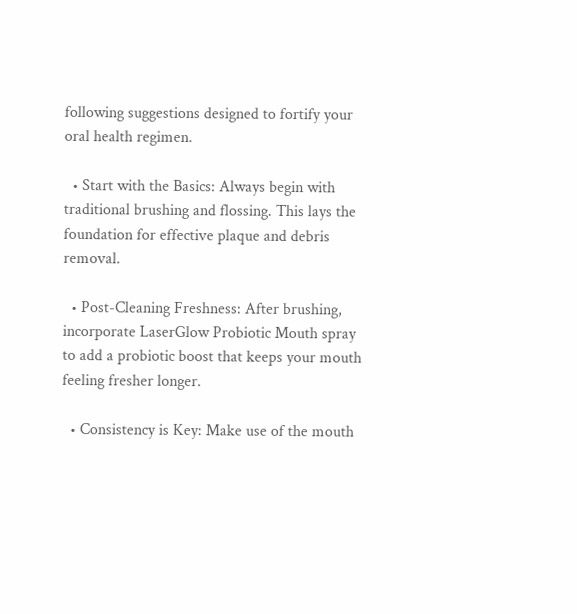following suggestions designed to fortify your oral health regimen.

  • Start with the Basics: Always begin with traditional brushing and flossing. This lays the foundation for effective plaque and debris removal.

  • Post-Cleaning Freshness: After brushing, incorporate LaserGlow Probiotic Mouth spray to add a probiotic boost that keeps your mouth feeling fresher longer.

  • Consistency is Key: Make use of the mouth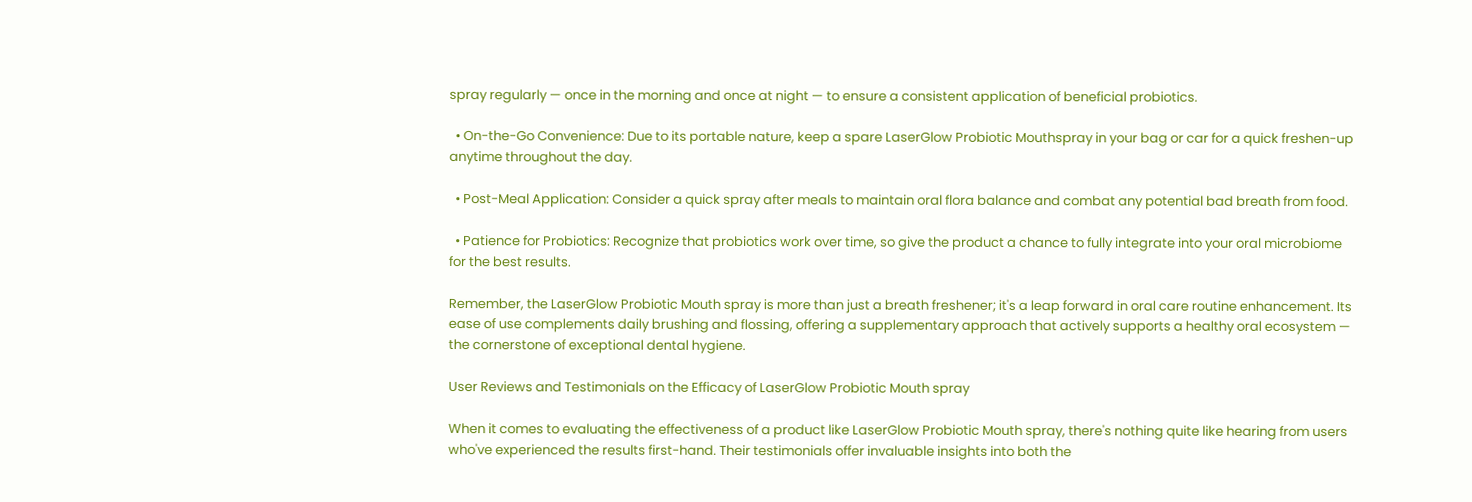spray regularly — once in the morning and once at night — to ensure a consistent application of beneficial probiotics.

  • On-the-Go Convenience: Due to its portable nature, keep a spare LaserGlow Probiotic Mouthspray in your bag or car for a quick freshen-up anytime throughout the day.

  • Post-Meal Application: Consider a quick spray after meals to maintain oral flora balance and combat any potential bad breath from food.

  • Patience for Probiotics: Recognize that probiotics work over time, so give the product a chance to fully integrate into your oral microbiome for the best results.

Remember, the LaserGlow Probiotic Mouth spray is more than just a breath freshener; it's a leap forward in oral care routine enhancement. Its ease of use complements daily brushing and flossing, offering a supplementary approach that actively supports a healthy oral ecosystem — the cornerstone of exceptional dental hygiene.

User Reviews and Testimonials on the Efficacy of LaserGlow Probiotic Mouth spray

When it comes to evaluating the effectiveness of a product like LaserGlow Probiotic Mouth spray, there's nothing quite like hearing from users who've experienced the results first-hand. Their testimonials offer invaluable insights into both the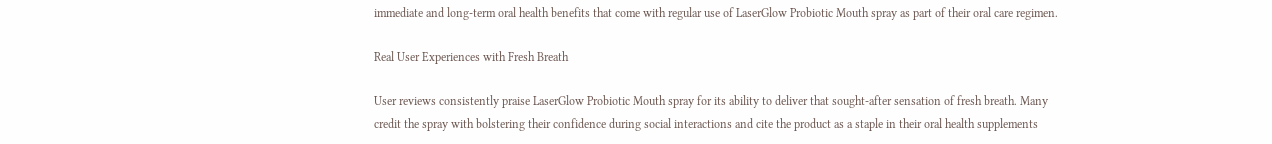immediate and long-term oral health benefits that come with regular use of LaserGlow Probiotic Mouth spray as part of their oral care regimen.

Real User Experiences with Fresh Breath

User reviews consistently praise LaserGlow Probiotic Mouth spray for its ability to deliver that sought-after sensation of fresh breath. Many credit the spray with bolstering their confidence during social interactions and cite the product as a staple in their oral health supplements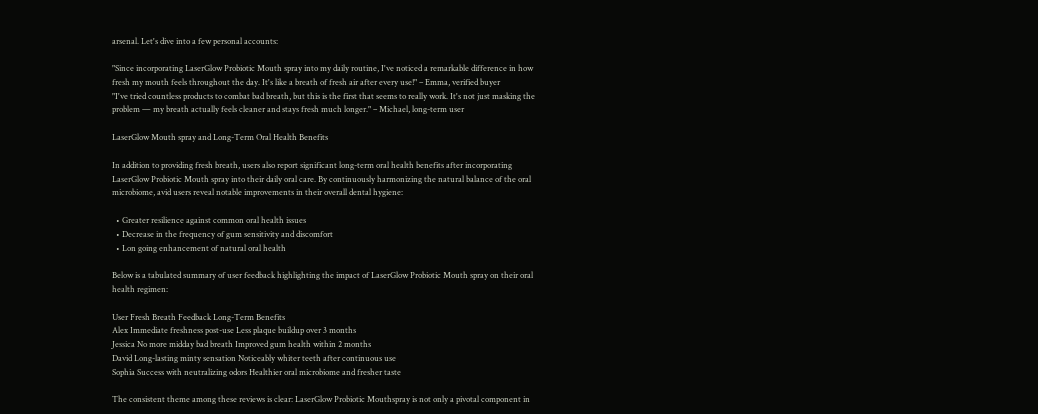arsenal. Let's dive into a few personal accounts:

"Since incorporating LaserGlow Probiotic Mouth spray into my daily routine, I've noticed a remarkable difference in how fresh my mouth feels throughout the day. It's like a breath of fresh air after every use!" – Emma, verified buyer
"I've tried countless products to combat bad breath, but this is the first that seems to really work. It's not just masking the problem — my breath actually feels cleaner and stays fresh much longer." – Michael, long-term user

LaserGlow Mouth spray and Long-Term Oral Health Benefits

In addition to providing fresh breath, users also report significant long-term oral health benefits after incorporating LaserGlow Probiotic Mouth spray into their daily oral care. By continuously harmonizing the natural balance of the oral microbiome, avid users reveal notable improvements in their overall dental hygiene:

  • Greater resilience against common oral health issues
  • Decrease in the frequency of gum sensitivity and discomfort
  • Lon going enhancement of natural oral health

Below is a tabulated summary of user feedback highlighting the impact of LaserGlow Probiotic Mouth spray on their oral health regimen:

User Fresh Breath Feedback Long-Term Benefits
Alex Immediate freshness post-use Less plaque buildup over 3 months
Jessica No more midday bad breath Improved gum health within 2 months
David Long-lasting minty sensation Noticeably whiter teeth after continuous use
Sophia Success with neutralizing odors Healthier oral microbiome and fresher taste

The consistent theme among these reviews is clear: LaserGlow Probiotic Mouthspray is not only a pivotal component in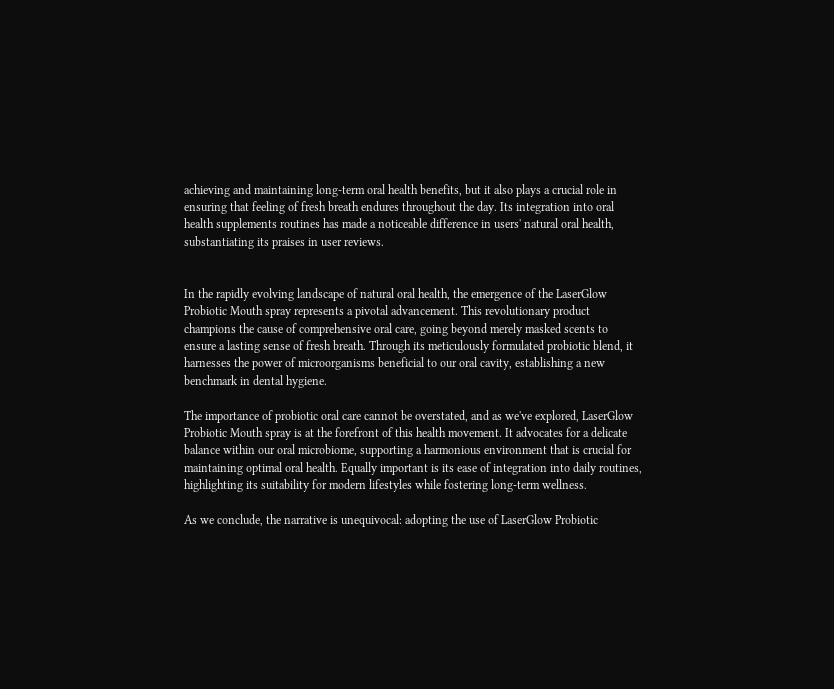achieving and maintaining long-term oral health benefits, but it also plays a crucial role in ensuring that feeling of fresh breath endures throughout the day. Its integration into oral health supplements routines has made a noticeable difference in users' natural oral health, substantiating its praises in user reviews.


In the rapidly evolving landscape of natural oral health, the emergence of the LaserGlow Probiotic Mouth spray represents a pivotal advancement. This revolutionary product champions the cause of comprehensive oral care, going beyond merely masked scents to ensure a lasting sense of fresh breath. Through its meticulously formulated probiotic blend, it harnesses the power of microorganisms beneficial to our oral cavity, establishing a new benchmark in dental hygiene.

The importance of probiotic oral care cannot be overstated, and as we've explored, LaserGlow Probiotic Mouth spray is at the forefront of this health movement. It advocates for a delicate balance within our oral microbiome, supporting a harmonious environment that is crucial for maintaining optimal oral health. Equally important is its ease of integration into daily routines, highlighting its suitability for modern lifestyles while fostering long-term wellness.

As we conclude, the narrative is unequivocal: adopting the use of LaserGlow Probiotic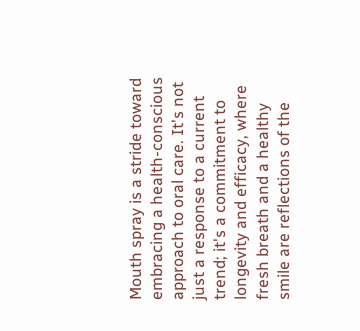Mouth spray is a stride toward embracing a health-conscious approach to oral care. It's not just a response to a current trend; it's a commitment to longevity and efficacy, where fresh breath and a healthy smile are reflections of the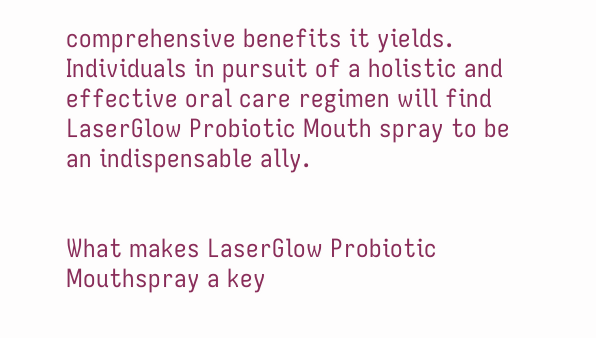comprehensive benefits it yields. Individuals in pursuit of a holistic and effective oral care regimen will find LaserGlow Probiotic Mouth spray to be an indispensable ally.


What makes LaserGlow Probiotic Mouthspray a key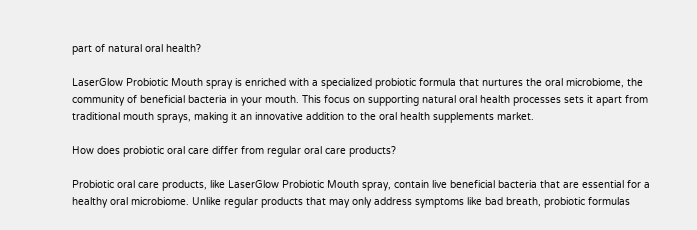part of natural oral health?

LaserGlow Probiotic Mouth spray is enriched with a specialized probiotic formula that nurtures the oral microbiome, the community of beneficial bacteria in your mouth. This focus on supporting natural oral health processes sets it apart from traditional mouth sprays, making it an innovative addition to the oral health supplements market.

How does probiotic oral care differ from regular oral care products?

Probiotic oral care products, like LaserGlow Probiotic Mouth spray, contain live beneficial bacteria that are essential for a healthy oral microbiome. Unlike regular products that may only address symptoms like bad breath, probiotic formulas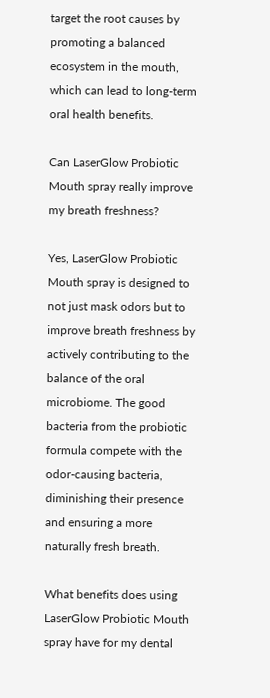target the root causes by promoting a balanced ecosystem in the mouth, which can lead to long-term oral health benefits.

Can LaserGlow Probiotic Mouth spray really improve my breath freshness?

Yes, LaserGlow Probiotic Mouth spray is designed to not just mask odors but to improve breath freshness by actively contributing to the balance of the oral microbiome. The good bacteria from the probiotic formula compete with the odor-causing bacteria, diminishing their presence and ensuring a more naturally fresh breath.

What benefits does using LaserGlow Probiotic Mouth spray have for my dental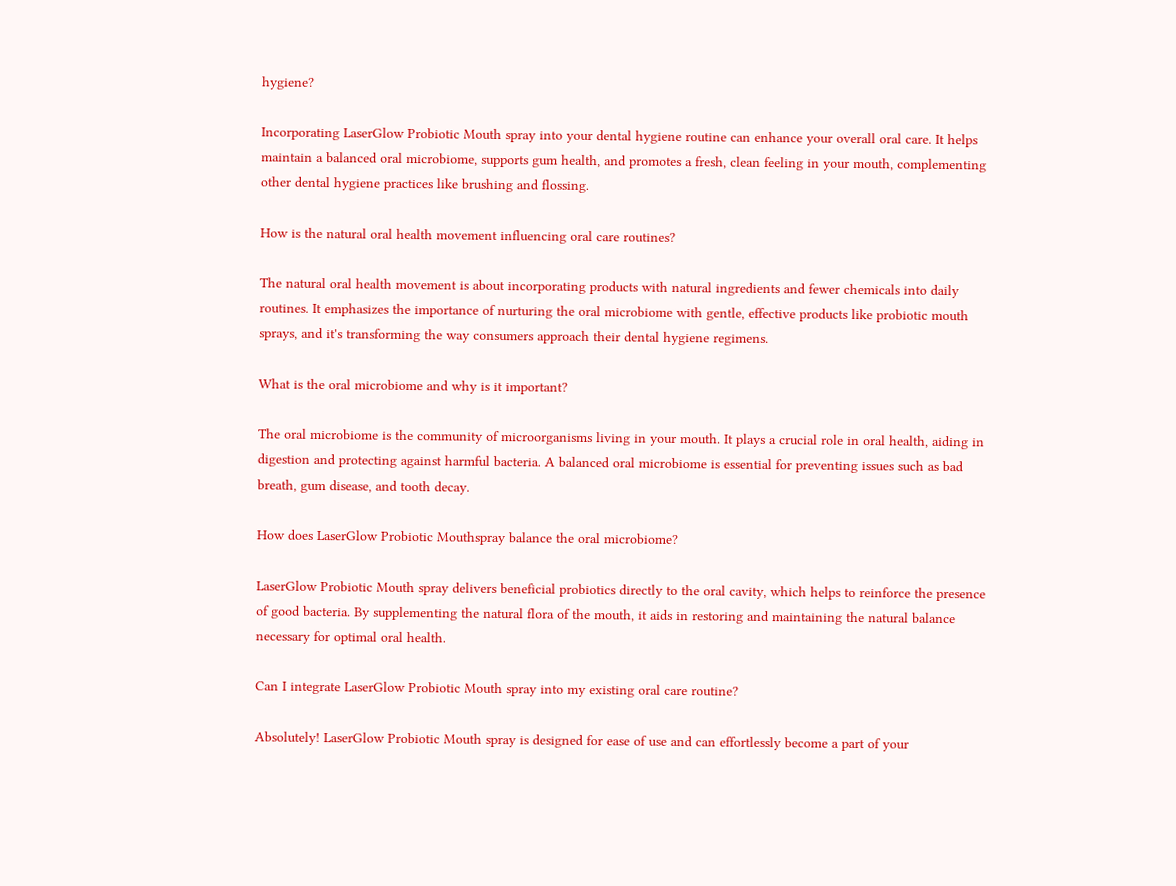hygiene?

Incorporating LaserGlow Probiotic Mouth spray into your dental hygiene routine can enhance your overall oral care. It helps maintain a balanced oral microbiome, supports gum health, and promotes a fresh, clean feeling in your mouth, complementing other dental hygiene practices like brushing and flossing.

How is the natural oral health movement influencing oral care routines?

The natural oral health movement is about incorporating products with natural ingredients and fewer chemicals into daily routines. It emphasizes the importance of nurturing the oral microbiome with gentle, effective products like probiotic mouth sprays, and it's transforming the way consumers approach their dental hygiene regimens.

What is the oral microbiome and why is it important?

The oral microbiome is the community of microorganisms living in your mouth. It plays a crucial role in oral health, aiding in digestion and protecting against harmful bacteria. A balanced oral microbiome is essential for preventing issues such as bad breath, gum disease, and tooth decay.

How does LaserGlow Probiotic Mouthspray balance the oral microbiome?

LaserGlow Probiotic Mouth spray delivers beneficial probiotics directly to the oral cavity, which helps to reinforce the presence of good bacteria. By supplementing the natural flora of the mouth, it aids in restoring and maintaining the natural balance necessary for optimal oral health.

Can I integrate LaserGlow Probiotic Mouth spray into my existing oral care routine?

Absolutely! LaserGlow Probiotic Mouth spray is designed for ease of use and can effortlessly become a part of your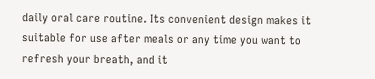daily oral care routine. Its convenient design makes it suitable for use after meals or any time you want to refresh your breath, and it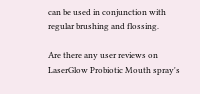can be used in conjunction with regular brushing and flossing.

Are there any user reviews on LaserGlow Probiotic Mouth spray's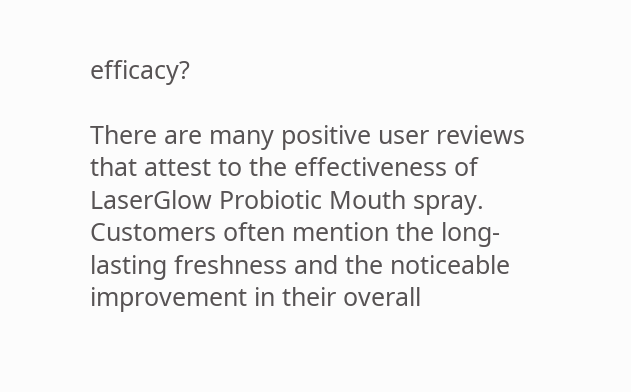efficacy?

There are many positive user reviews that attest to the effectiveness of LaserGlow Probiotic Mouth spray. Customers often mention the long-lasting freshness and the noticeable improvement in their overall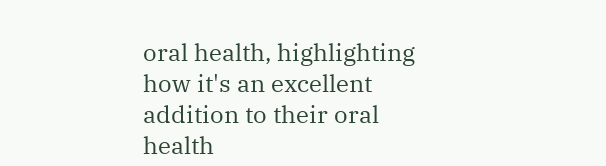oral health, highlighting how it's an excellent addition to their oral health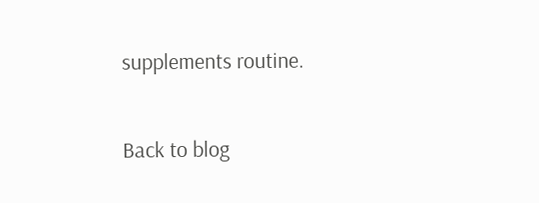supplements routine.

Back to blog